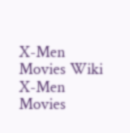X-Men Movies Wiki
X-Men Movies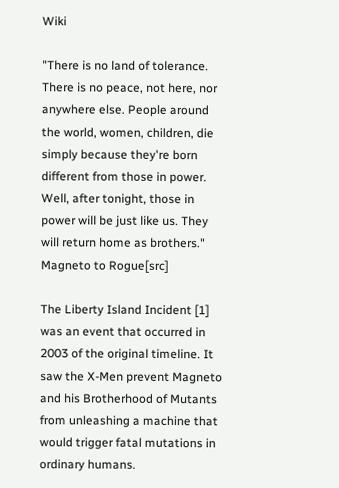Wiki

"There is no land of tolerance. There is no peace, not here, nor anywhere else. People around the world, women, children, die simply because they're born different from those in power. Well, after tonight, those in power will be just like us. They will return home as brothers."
Magneto to Rogue[src]

The Liberty Island Incident [1] was an event that occurred in 2003 of the original timeline. It saw the X-Men prevent Magneto and his Brotherhood of Mutants from unleashing a machine that would trigger fatal mutations in ordinary humans.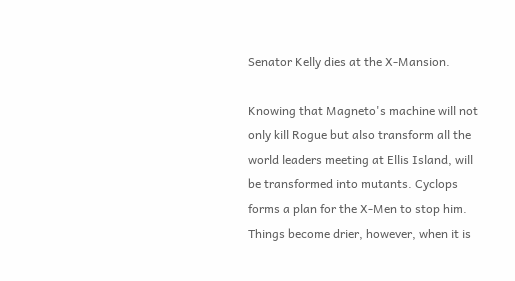Senator Kelly dies at the X-Mansion.

Knowing that Magneto's machine will not only kill Rogue but also transform all the world leaders meeting at Ellis Island, will be transformed into mutants. Cyclops forms a plan for the X-Men to stop him. Things become drier, however, when it is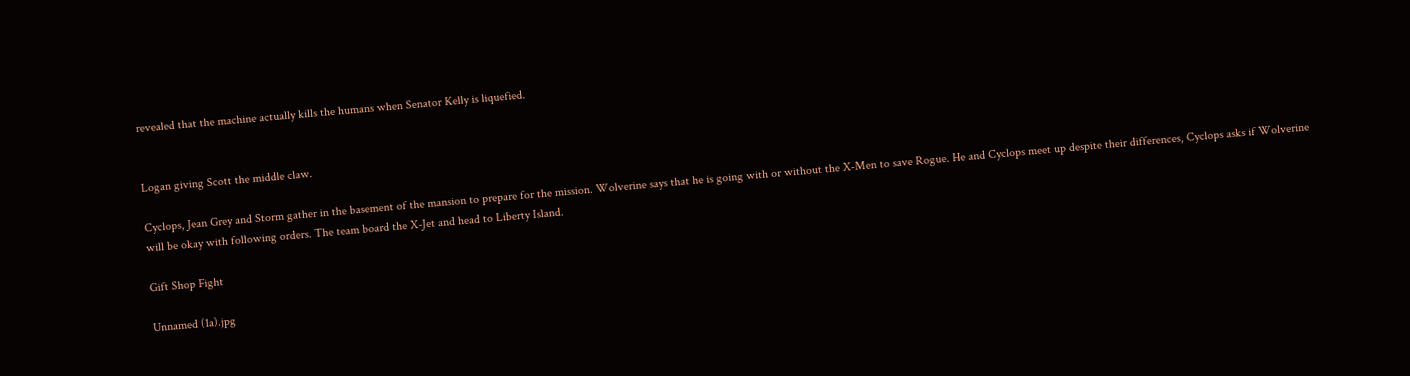revealed that the machine actually kills the humans when Senator Kelly is liquefied.


Logan giving Scott the middle claw.

Cyclops, Jean Grey and Storm gather in the basement of the mansion to prepare for the mission. Wolverine says that he is going with or without the X-Men to save Rogue. He and Cyclops meet up despite their differences, Cyclops asks if Wolverine will be okay with following orders. The team board the X-Jet and head to Liberty Island.

Gift Shop Fight

Unnamed (1a).jpg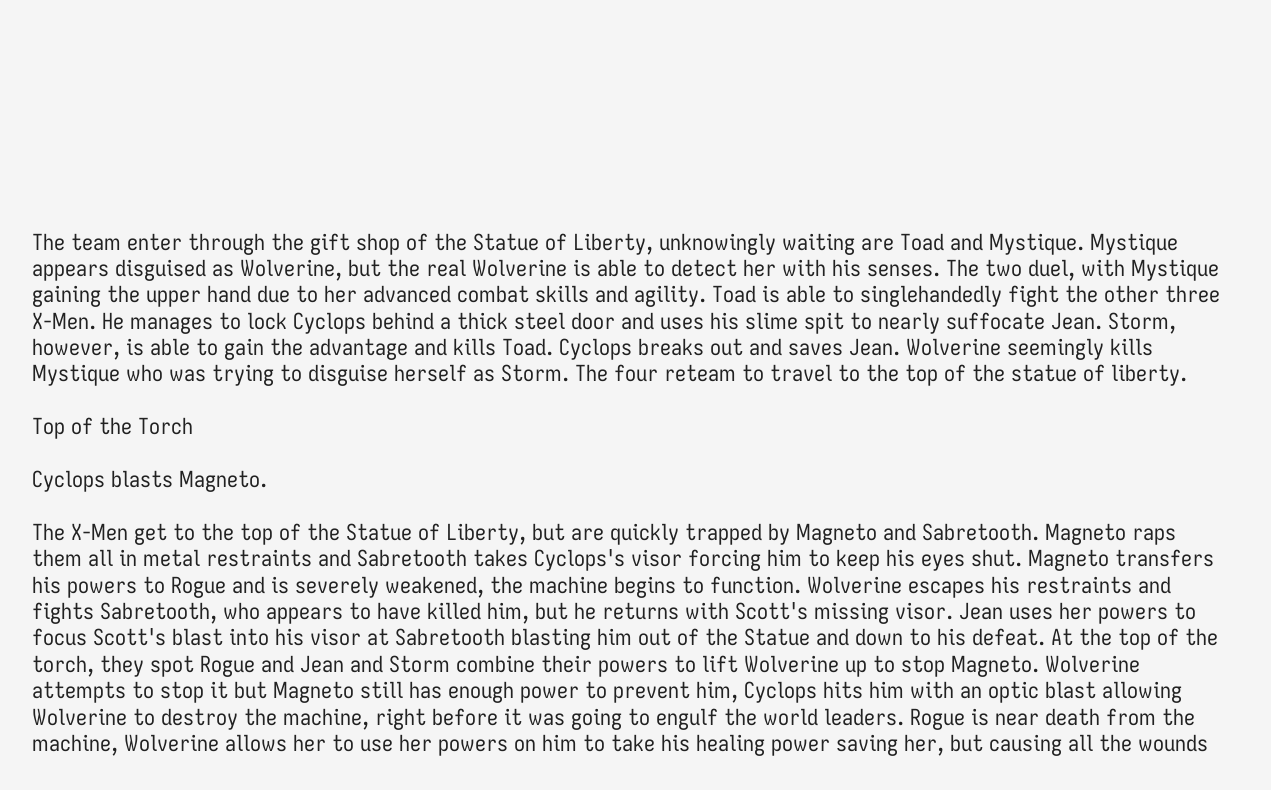The team enter through the gift shop of the Statue of Liberty, unknowingly waiting are Toad and Mystique. Mystique appears disguised as Wolverine, but the real Wolverine is able to detect her with his senses. The two duel, with Mystique gaining the upper hand due to her advanced combat skills and agility. Toad is able to singlehandedly fight the other three X-Men. He manages to lock Cyclops behind a thick steel door and uses his slime spit to nearly suffocate Jean. Storm, however, is able to gain the advantage and kills Toad. Cyclops breaks out and saves Jean. Wolverine seemingly kills Mystique who was trying to disguise herself as Storm. The four reteam to travel to the top of the statue of liberty.

Top of the Torch

Cyclops blasts Magneto.

The X-Men get to the top of the Statue of Liberty, but are quickly trapped by Magneto and Sabretooth. Magneto raps them all in metal restraints and Sabretooth takes Cyclops's visor forcing him to keep his eyes shut. Magneto transfers his powers to Rogue and is severely weakened, the machine begins to function. Wolverine escapes his restraints and fights Sabretooth, who appears to have killed him, but he returns with Scott's missing visor. Jean uses her powers to focus Scott's blast into his visor at Sabretooth blasting him out of the Statue and down to his defeat. At the top of the torch, they spot Rogue and Jean and Storm combine their powers to lift Wolverine up to stop Magneto. Wolverine attempts to stop it but Magneto still has enough power to prevent him, Cyclops hits him with an optic blast allowing Wolverine to destroy the machine, right before it was going to engulf the world leaders. Rogue is near death from the machine, Wolverine allows her to use her powers on him to take his healing power saving her, but causing all the wounds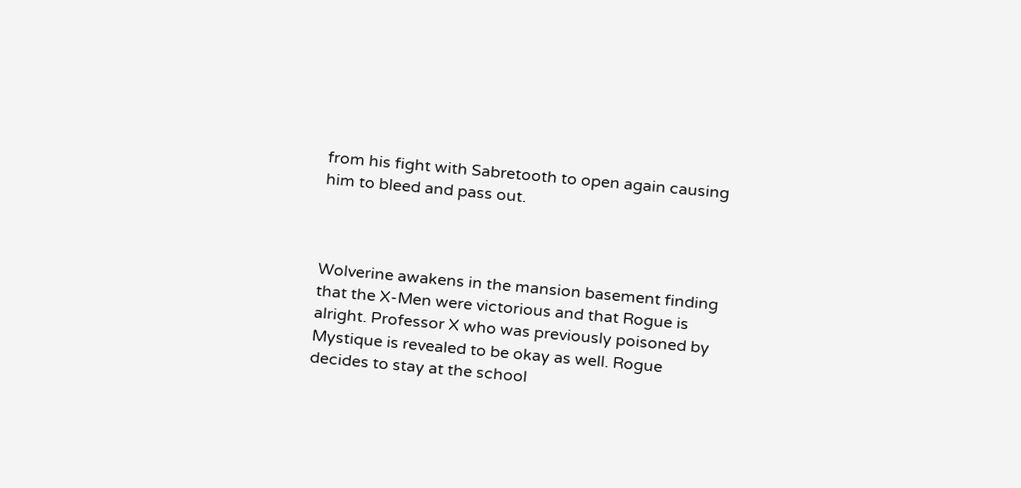from his fight with Sabretooth to open again causing him to bleed and pass out.



Wolverine awakens in the mansion basement finding that the X-Men were victorious and that Rogue is alright. Professor X who was previously poisoned by Mystique is revealed to be okay as well. Rogue decides to stay at the school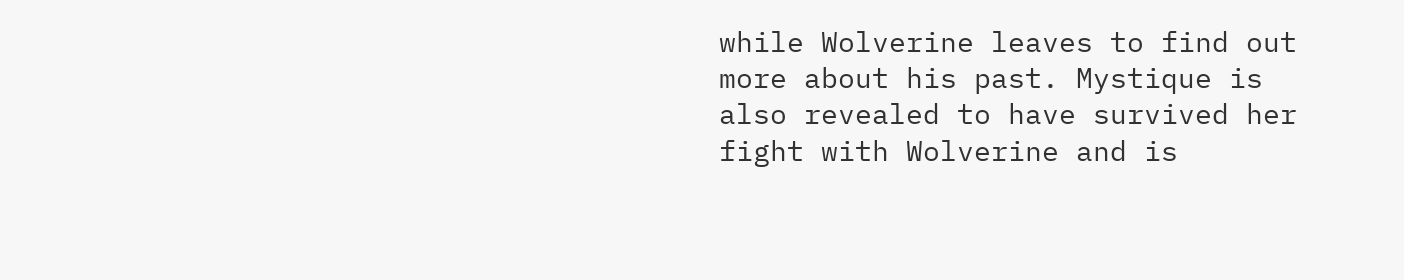while Wolverine leaves to find out more about his past. Mystique is also revealed to have survived her fight with Wolverine and is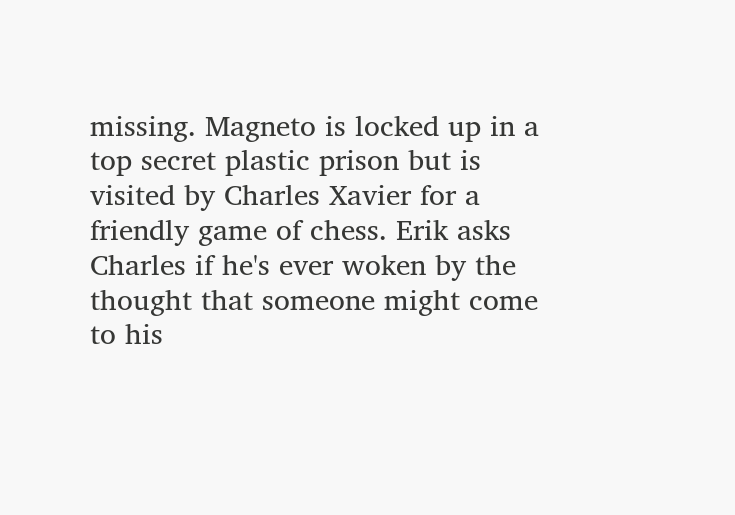missing. Magneto is locked up in a top secret plastic prison but is visited by Charles Xavier for a friendly game of chess. Erik asks Charles if he's ever woken by the thought that someone might come to his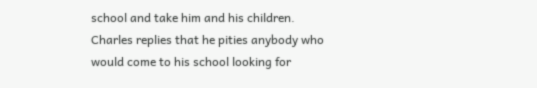school and take him and his children. Charles replies that he pities anybody who would come to his school looking for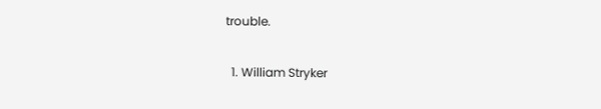trouble.


  1. William Stryker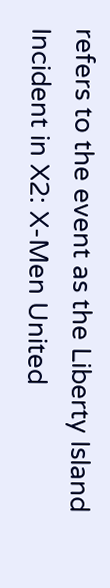refers to the event as the Liberty Island Incident in X2: X-Men United